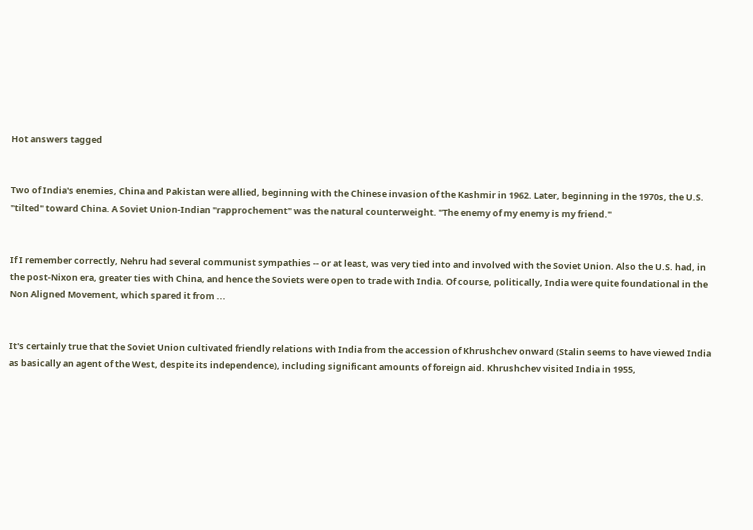Hot answers tagged


Two of India's enemies, China and Pakistan were allied, beginning with the Chinese invasion of the Kashmir in 1962. Later, beginning in the 1970s, the U.S. "tilted" toward China. A Soviet Union-Indian "rapprochement" was the natural counterweight. "The enemy of my enemy is my friend."


If I remember correctly, Nehru had several communist sympathies -- or at least, was very tied into and involved with the Soviet Union. Also the U.S. had, in the post-Nixon era, greater ties with China, and hence the Soviets were open to trade with India. Of course, politically, India were quite foundational in the Non Aligned Movement, which spared it from ...


It's certainly true that the Soviet Union cultivated friendly relations with India from the accession of Khrushchev onward (Stalin seems to have viewed India as basically an agent of the West, despite its independence), including significant amounts of foreign aid. Khrushchev visited India in 1955,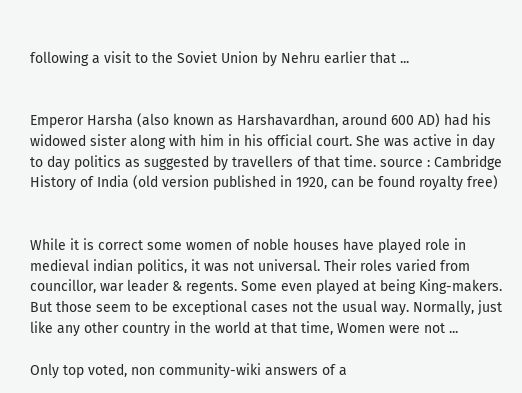following a visit to the Soviet Union by Nehru earlier that ...


Emperor Harsha (also known as Harshavardhan, around 600 AD) had his widowed sister along with him in his official court. She was active in day to day politics as suggested by travellers of that time. source : Cambridge History of India (old version published in 1920, can be found royalty free)


While it is correct some women of noble houses have played role in medieval indian politics, it was not universal. Their roles varied from councillor, war leader & regents. Some even played at being King-makers. But those seem to be exceptional cases not the usual way. Normally, just like any other country in the world at that time, Women were not ...

Only top voted, non community-wiki answers of a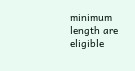minimum length are eligible